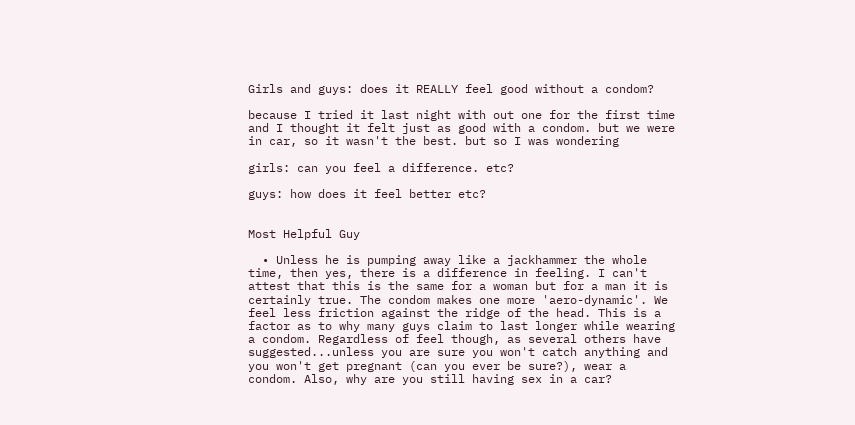Girls and guys: does it REALLY feel good without a condom?

because I tried it last night with out one for the first time and I thought it felt just as good with a condom. but we were in car, so it wasn't the best. but so I was wondering

girls: can you feel a difference. etc?

guys: how does it feel better etc?


Most Helpful Guy

  • Unless he is pumping away like a jackhammer the whole time, then yes, there is a difference in feeling. I can't attest that this is the same for a woman but for a man it is certainly true. The condom makes one more 'aero-dynamic'. We feel less friction against the ridge of the head. This is a factor as to why many guys claim to last longer while wearing a condom. Regardless of feel though, as several others have suggested...unless you are sure you won't catch anything and you won't get pregnant (can you ever be sure?), wear a condom. Also, why are you still having sex in a car?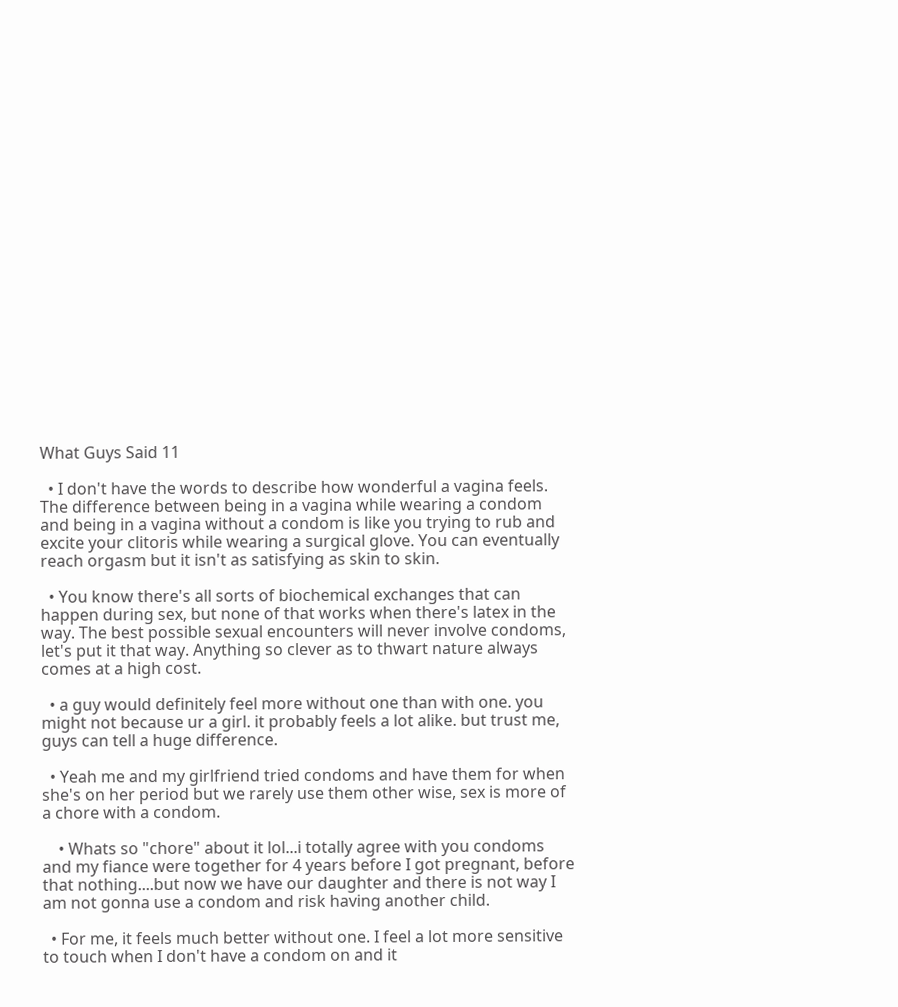What Guys Said 11

  • I don't have the words to describe how wonderful a vagina feels. The difference between being in a vagina while wearing a condom and being in a vagina without a condom is like you trying to rub and excite your clitoris while wearing a surgical glove. You can eventually reach orgasm but it isn't as satisfying as skin to skin.

  • You know there's all sorts of biochemical exchanges that can happen during sex, but none of that works when there's latex in the way. The best possible sexual encounters will never involve condoms, let's put it that way. Anything so clever as to thwart nature always comes at a high cost.

  • a guy would definitely feel more without one than with one. you might not because ur a girl. it probably feels a lot alike. but trust me, guys can tell a huge difference.

  • Yeah me and my girlfriend tried condoms and have them for when she's on her period but we rarely use them other wise, sex is more of a chore with a condom.

    • Whats so "chore" about it lol...i totally agree with you condoms and my fiance were together for 4 years before I got pregnant, before that nothing....but now we have our daughter and there is not way I am not gonna use a condom and risk having another child.

  • For me, it feels much better without one. I feel a lot more sensitive to touch when I don't have a condom on and it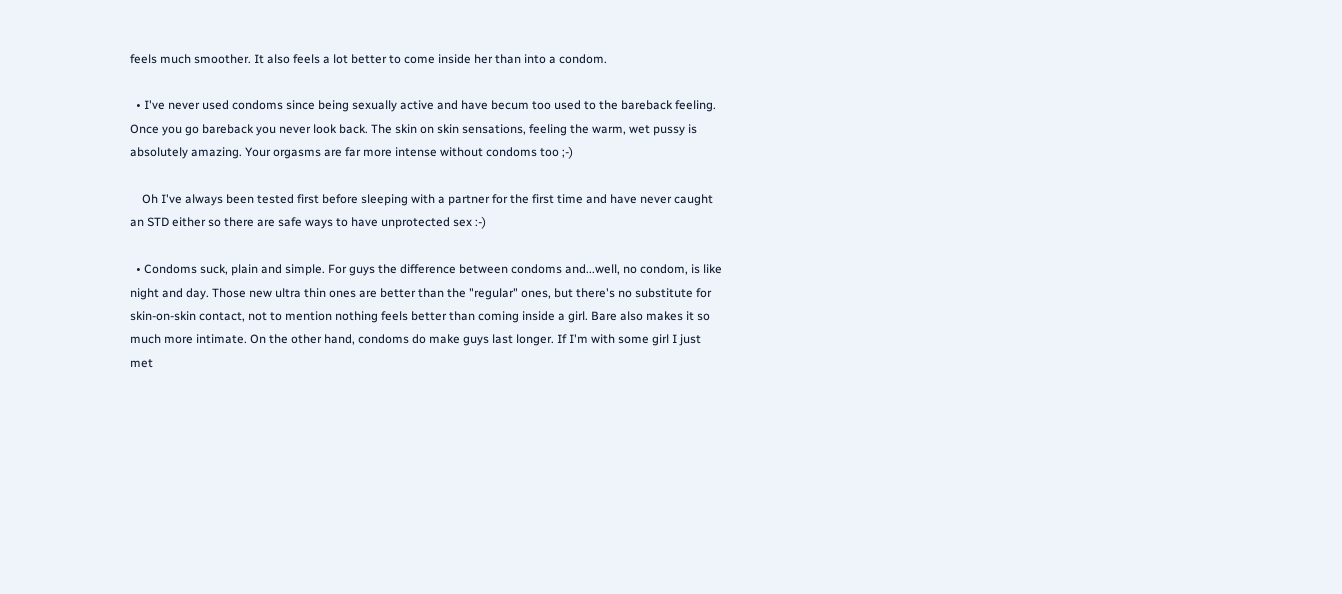feels much smoother. It also feels a lot better to come inside her than into a condom.

  • I've never used condoms since being sexually active and have becum too used to the bareback feeling. Once you go bareback you never look back. The skin on skin sensations, feeling the warm, wet pussy is absolutely amazing. Your orgasms are far more intense without condoms too ;-)

    Oh I've always been tested first before sleeping with a partner for the first time and have never caught an STD either so there are safe ways to have unprotected sex :-)

  • Condoms suck, plain and simple. For guys the difference between condoms and...well, no condom, is like night and day. Those new ultra thin ones are better than the "regular" ones, but there's no substitute for skin-on-skin contact, not to mention nothing feels better than coming inside a girl. Bare also makes it so much more intimate. On the other hand, condoms do make guys last longer. If I'm with some girl I just met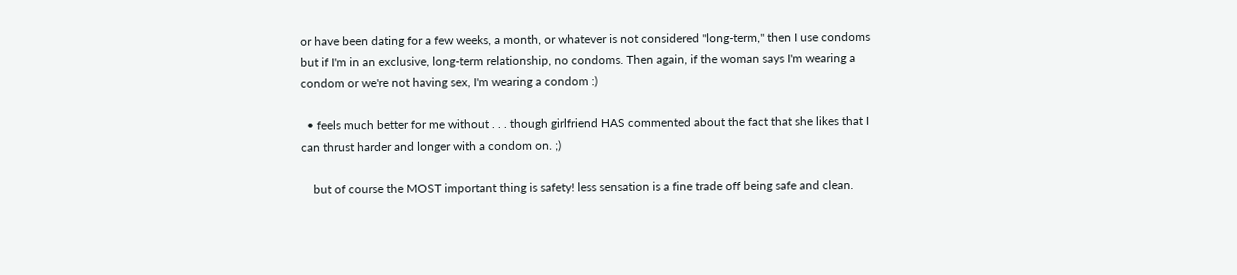or have been dating for a few weeks, a month, or whatever is not considered "long-term," then I use condoms but if I'm in an exclusive, long-term relationship, no condoms. Then again, if the woman says I'm wearing a condom or we're not having sex, I'm wearing a condom :)

  • feels much better for me without . . . though girlfriend HAS commented about the fact that she likes that I can thrust harder and longer with a condom on. ;)

    but of course the MOST important thing is safety! less sensation is a fine trade off being safe and clean.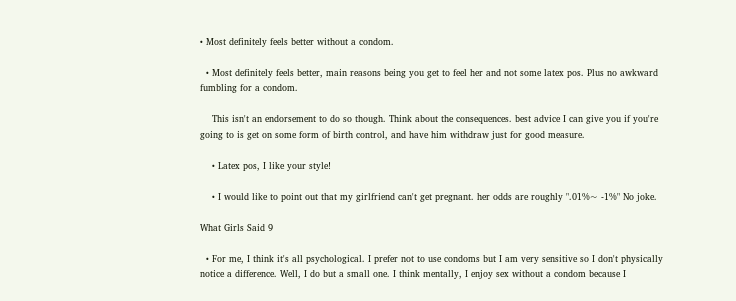• Most definitely feels better without a condom.

  • Most definitely feels better, main reasons being you get to feel her and not some latex pos. Plus no awkward fumbling for a condom.

    This isn't an endorsement to do so though. Think about the consequences. best advice I can give you if you're going to is get on some form of birth control, and have him withdraw just for good measure.

    • Latex pos, I like your style!

    • I would like to point out that my girlfriend can't get pregnant. her odds are roughly ".01%~ -1%" No joke.

What Girls Said 9

  • For me, I think it's all psychological. I prefer not to use condoms but I am very sensitive so I don't physically notice a difference. Well, I do but a small one. I think mentally, I enjoy sex without a condom because I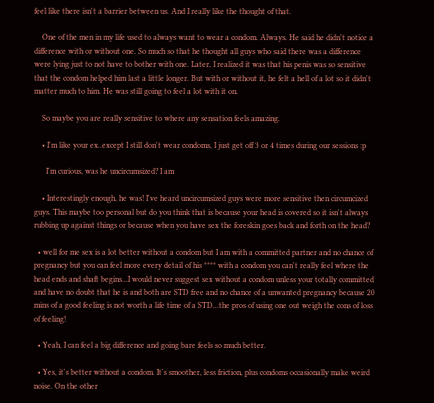feel like there isn't a barrier between us. And I really like the thought of that.

    One of the men in my life used to always want to wear a condom. Always. He said he didn't notice a difference with or without one. So much so that he thought all guys who said there was a difference were lying just to not have to bother with one. Later, I realized it was that his penis was so sensitive that the condom helped him last a little longer. But with or without it, he felt a hell of a lot so it didn't matter much to him. He was still going to feel a lot with it on.

    So maybe you are really sensitive to where any sensation feels amazing.

    • I'm like your ex..except I still don't wear condoms, I just get off 3 or 4 times during our sessions :p

      I'm curious, was he uncircumsized? I am

    • Interestingly enough, he was! I've heard uncircumsized guys were more sensitive then circumcized guys. This maybe too personal but do you think that is because your head is covered so it isn't always rubbing up against things or because when you have sex the foreskin goes back and forth on the head?

  • well for me sex is a lot better without a condom but I am with a committed partner and no chance of pregnancy but you can feel more every detail of his **** with a condom you can't really feel where the head ends and shaft begins...I would never suggest sex without a condom unless your totally committed and have no doubt that he is and both are STD free and no chance of a unwanted pregnancy because 20 mins of a good feeling is not worth a life time of a STD...the pros of using one out weigh the cons of loss of feeling!

  • Yeah, I can feel a big difference and going bare feels so much better.

  • Yes, it's better without a condom. It's smoother, less friction, plus condoms occasionally make weird noise. On the other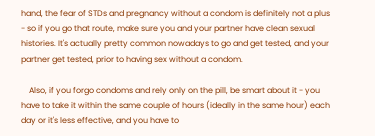hand, the fear of STDs and pregnancy without a condom is definitely not a plus - so if you go that route, make sure you and your partner have clean sexual histories. It's actually pretty common nowadays to go and get tested, and your partner get tested, prior to having sex without a condom.

    Also, if you forgo condoms and rely only on the pill, be smart about it - you have to take it within the same couple of hours (ideally in the same hour) each day or it's less effective, and you have to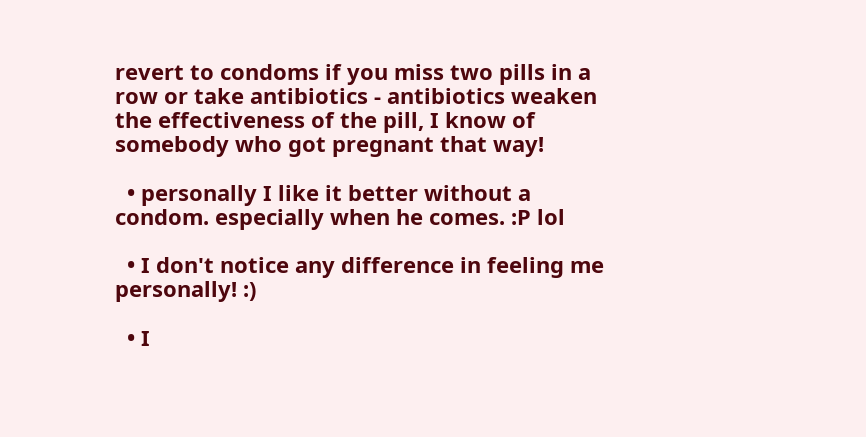revert to condoms if you miss two pills in a row or take antibiotics - antibiotics weaken the effectiveness of the pill, I know of somebody who got pregnant that way!

  • personally I like it better without a condom. especially when he comes. :P lol

  • I don't notice any difference in feeling me personally! :)

  • I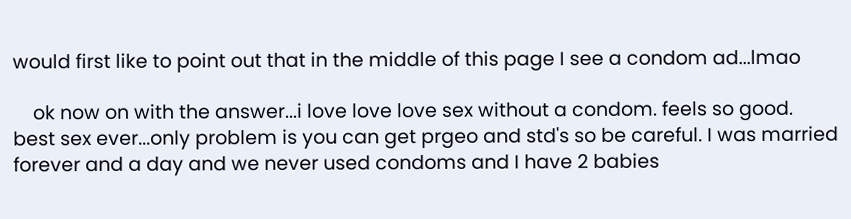would first like to point out that in the middle of this page I see a condom ad...lmao

    ok now on with the answer...i love love love sex without a condom. feels so good. best sex ever...only problem is you can get prgeo and std's so be careful. I was married forever and a day and we never used condoms and I have 2 babies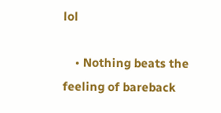lol

    • Nothing beats the feeling of bareback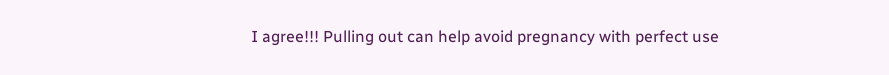I agree!!! Pulling out can help avoid pregnancy with perfect use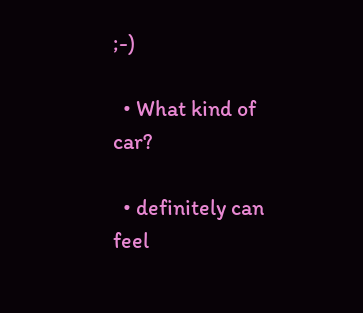;-)

  • What kind of car?

  • definitely can feel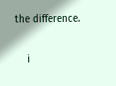the difference.

    i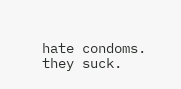hate condoms. they suck.